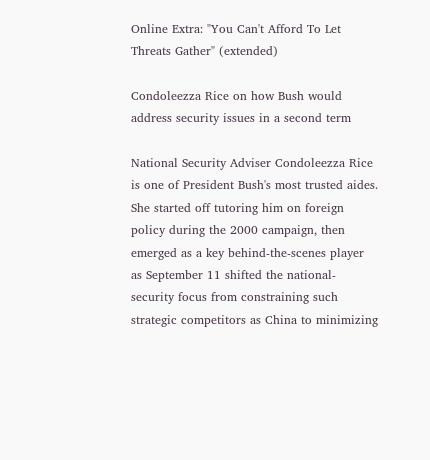Online Extra: "You Can't Afford To Let Threats Gather" (extended)

Condoleezza Rice on how Bush would address security issues in a second term

National Security Adviser Condoleezza Rice is one of President Bush's most trusted aides. She started off tutoring him on foreign policy during the 2000 campaign, then emerged as a key behind-the-scenes player as September 11 shifted the national-security focus from constraining such strategic competitors as China to minimizing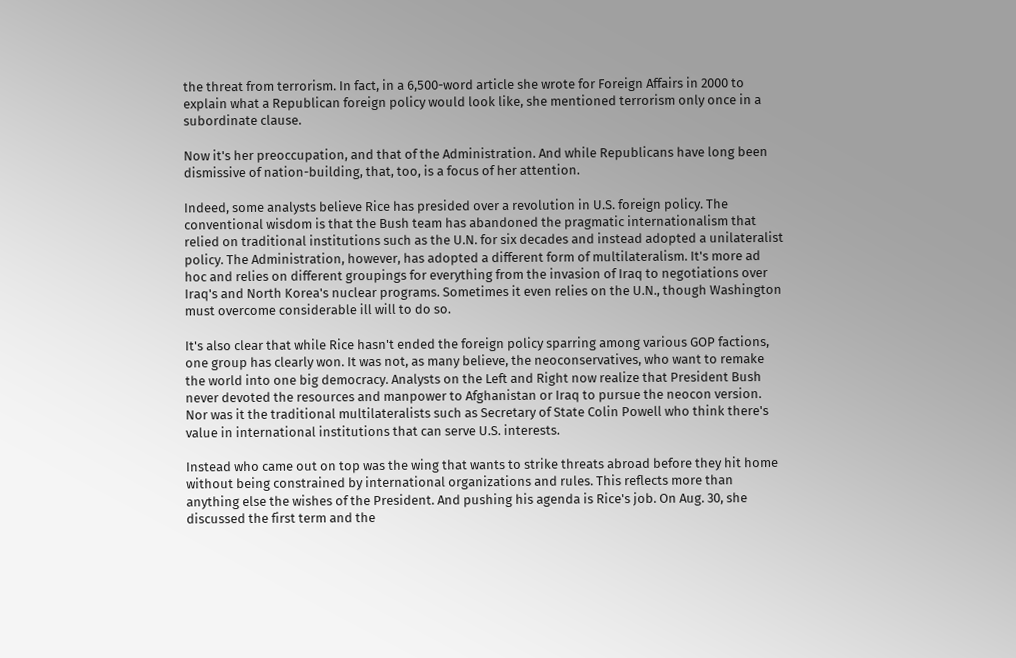the threat from terrorism. In fact, in a 6,500-word article she wrote for Foreign Affairs in 2000 to explain what a Republican foreign policy would look like, she mentioned terrorism only once in a subordinate clause.

Now it's her preoccupation, and that of the Administration. And while Republicans have long been dismissive of nation-building, that, too, is a focus of her attention.

Indeed, some analysts believe Rice has presided over a revolution in U.S. foreign policy. The conventional wisdom is that the Bush team has abandoned the pragmatic internationalism that relied on traditional institutions such as the U.N. for six decades and instead adopted a unilateralist policy. The Administration, however, has adopted a different form of multilateralism. It's more ad hoc and relies on different groupings for everything from the invasion of Iraq to negotiations over Iraq's and North Korea's nuclear programs. Sometimes it even relies on the U.N., though Washington must overcome considerable ill will to do so.

It's also clear that while Rice hasn't ended the foreign policy sparring among various GOP factions, one group has clearly won. It was not, as many believe, the neoconservatives, who want to remake the world into one big democracy. Analysts on the Left and Right now realize that President Bush never devoted the resources and manpower to Afghanistan or Iraq to pursue the neocon version. Nor was it the traditional multilateralists such as Secretary of State Colin Powell who think there's value in international institutions that can serve U.S. interests.

Instead who came out on top was the wing that wants to strike threats abroad before they hit home without being constrained by international organizations and rules. This reflects more than anything else the wishes of the President. And pushing his agenda is Rice's job. On Aug. 30, she discussed the first term and the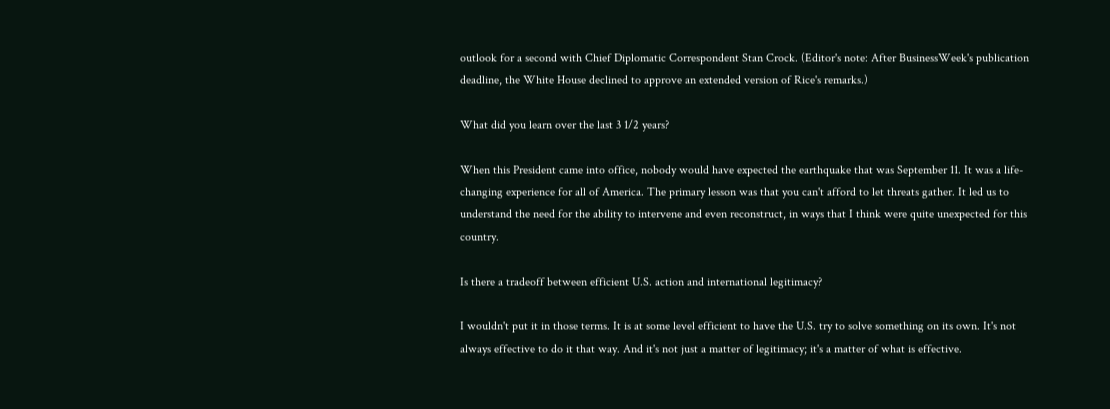outlook for a second with Chief Diplomatic Correspondent Stan Crock. (Editor's note: After BusinessWeek's publication deadline, the White House declined to approve an extended version of Rice's remarks.)

What did you learn over the last 3 1/2 years?

When this President came into office, nobody would have expected the earthquake that was September 11. It was a life-changing experience for all of America. The primary lesson was that you can't afford to let threats gather. It led us to understand the need for the ability to intervene and even reconstruct, in ways that I think were quite unexpected for this country.

Is there a tradeoff between efficient U.S. action and international legitimacy?

I wouldn't put it in those terms. It is at some level efficient to have the U.S. try to solve something on its own. It's not always effective to do it that way. And it's not just a matter of legitimacy; it's a matter of what is effective.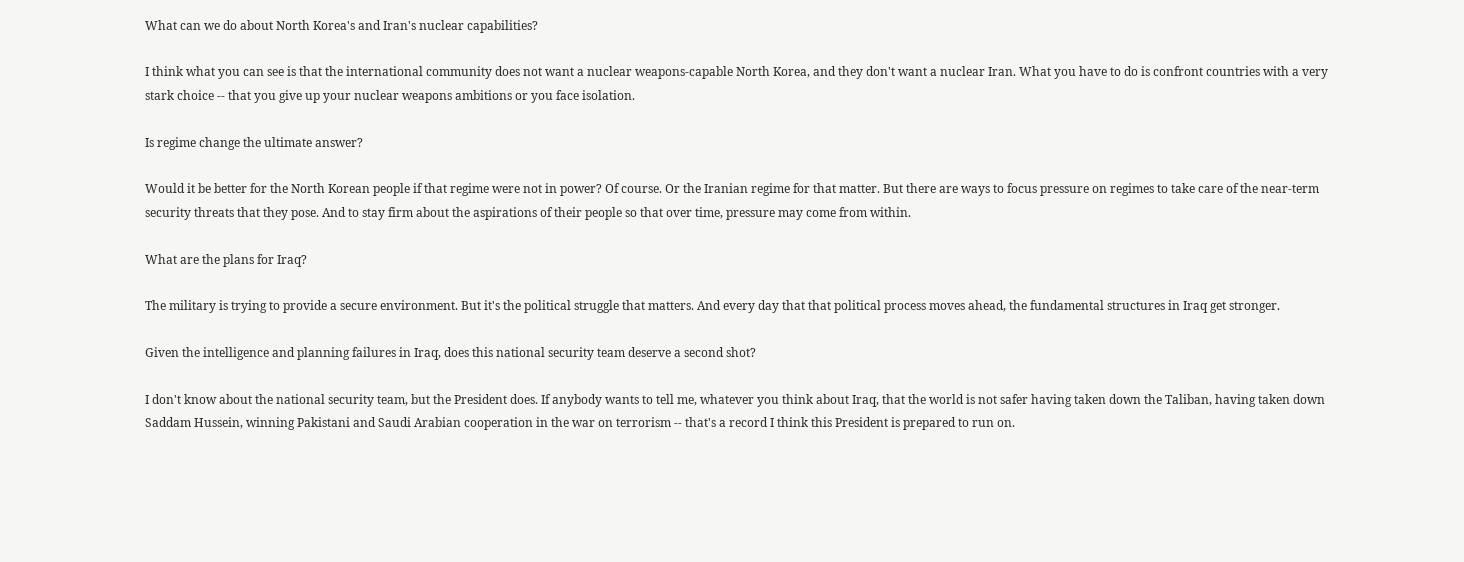What can we do about North Korea's and Iran's nuclear capabilities?

I think what you can see is that the international community does not want a nuclear weapons-capable North Korea, and they don't want a nuclear Iran. What you have to do is confront countries with a very stark choice -- that you give up your nuclear weapons ambitions or you face isolation.

Is regime change the ultimate answer?

Would it be better for the North Korean people if that regime were not in power? Of course. Or the Iranian regime for that matter. But there are ways to focus pressure on regimes to take care of the near-term security threats that they pose. And to stay firm about the aspirations of their people so that over time, pressure may come from within.

What are the plans for Iraq?

The military is trying to provide a secure environment. But it's the political struggle that matters. And every day that that political process moves ahead, the fundamental structures in Iraq get stronger.

Given the intelligence and planning failures in Iraq, does this national security team deserve a second shot?

I don't know about the national security team, but the President does. If anybody wants to tell me, whatever you think about Iraq, that the world is not safer having taken down the Taliban, having taken down Saddam Hussein, winning Pakistani and Saudi Arabian cooperation in the war on terrorism -- that's a record I think this President is prepared to run on.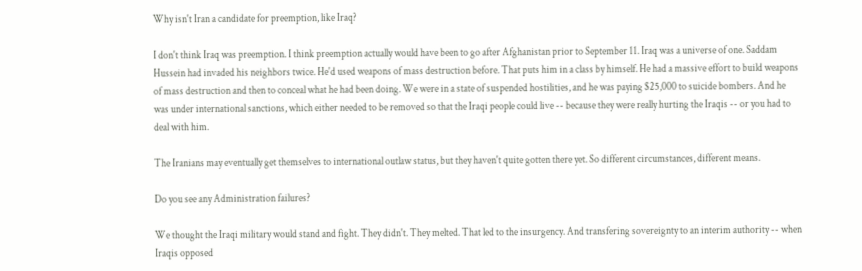Why isn't Iran a candidate for preemption, like Iraq?

I don't think Iraq was preemption. I think preemption actually would have been to go after Afghanistan prior to September 11. Iraq was a universe of one. Saddam Hussein had invaded his neighbors twice. He'd used weapons of mass destruction before. That puts him in a class by himself. He had a massive effort to build weapons of mass destruction and then to conceal what he had been doing. We were in a state of suspended hostilities, and he was paying $25,000 to suicide bombers. And he was under international sanctions, which either needed to be removed so that the Iraqi people could live -- because they were really hurting the Iraqis -- or you had to deal with him.

The Iranians may eventually get themselves to international outlaw status, but they haven't quite gotten there yet. So different circumstances, different means.

Do you see any Administration failures?

We thought the Iraqi military would stand and fight. They didn't. They melted. That led to the insurgency. And transfering sovereignty to an interim authority -- when Iraqis opposed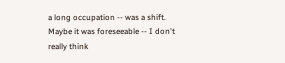a long occupation -- was a shift. Maybe it was foreseeable -- I don't really think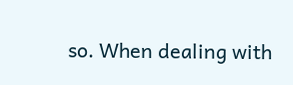so. When dealing with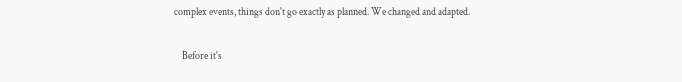complex events, things don't go exactly as planned. We changed and adapted.

    Before it's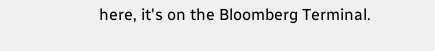here, it's on the Bloomberg Terminal.